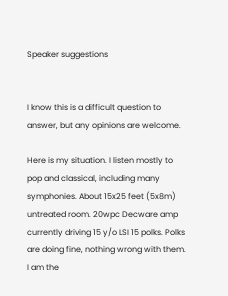Speaker suggestions


I know this is a difficult question to answer, but any opinions are welcome.

Here is my situation. I listen mostly to pop and classical, including many symphonies. About 15x25 feet (5x8m) untreated room. 20wpc Decware amp currently driving 15 y/o LSI 15 polks. Polks are doing fine, nothing wrong with them. I am the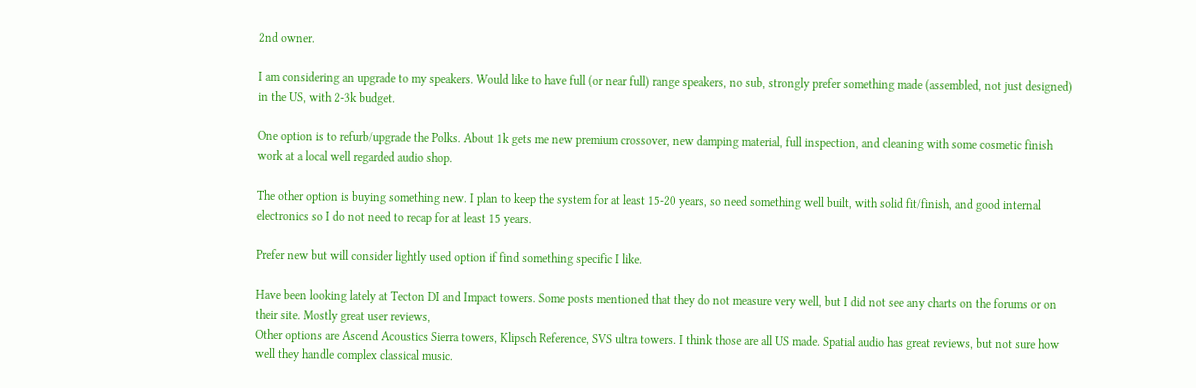2nd owner.

I am considering an upgrade to my speakers. Would like to have full (or near full) range speakers, no sub, strongly prefer something made (assembled, not just designed) in the US, with 2-3k budget.

One option is to refurb/upgrade the Polks. About 1k gets me new premium crossover, new damping material, full inspection, and cleaning with some cosmetic finish work at a local well regarded audio shop.

The other option is buying something new. I plan to keep the system for at least 15-20 years, so need something well built, with solid fit/finish, and good internal electronics so I do not need to recap for at least 15 years.

Prefer new but will consider lightly used option if find something specific I like.

Have been looking lately at Tecton DI and Impact towers. Some posts mentioned that they do not measure very well, but I did not see any charts on the forums or on their site. Mostly great user reviews,
Other options are Ascend Acoustics Sierra towers, Klipsch Reference, SVS ultra towers. I think those are all US made. Spatial audio has great reviews, but not sure how well they handle complex classical music.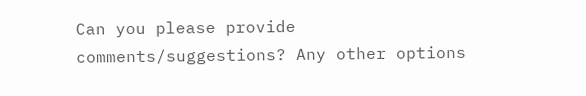Can you please provide comments/suggestions? Any other options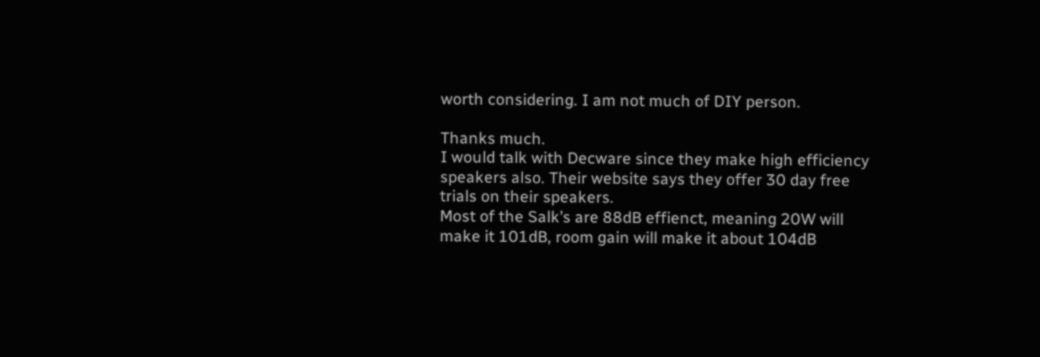worth considering. I am not much of DIY person.

Thanks much.
I would talk with Decware since they make high efficiency speakers also. Their website says they offer 30 day free trials on their speakers.
Most of the Salk’s are 88dB effienct, meaning 20W will make it 101dB, room gain will make it about 104dB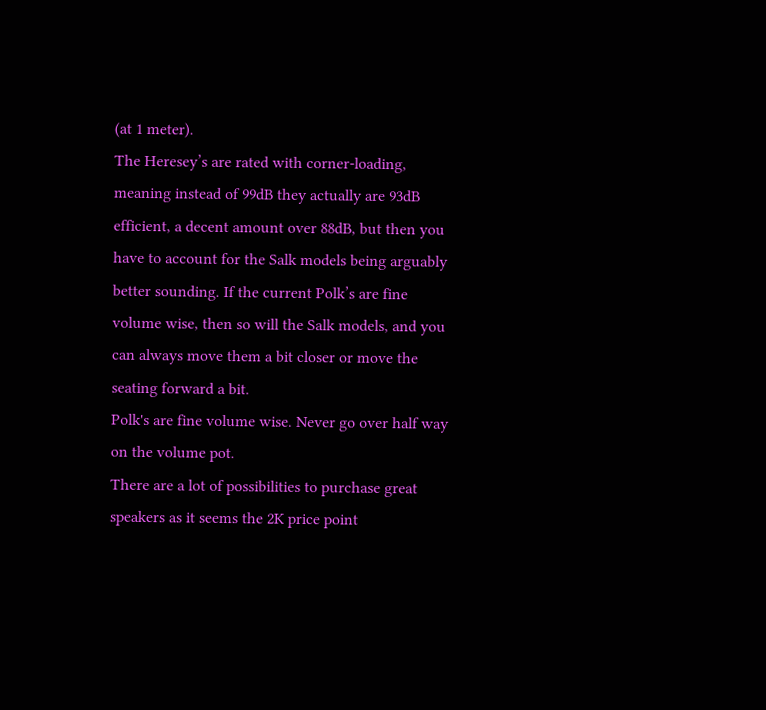(at 1 meter).
The Heresey’s are rated with corner-loading, meaning instead of 99dB they actually are 93dB efficient, a decent amount over 88dB, but then you have to account for the Salk models being arguably better sounding. If the current Polk’s are fine volume wise, then so will the Salk models, and you can always move them a bit closer or move the seating forward a bit.
Polk's are fine volume wise. Never go over half way on the volume pot.
There are a lot of possibilities to purchase great speakers as it seems the 2K price point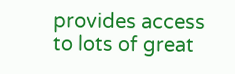provides access to lots of great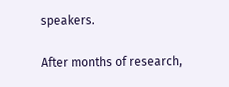speakers.

After months of research,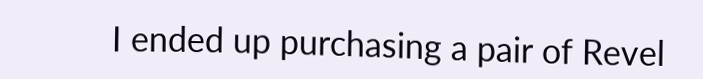I ended up purchasing a pair of Revel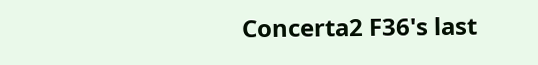Concerta2 F36's last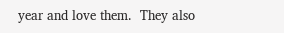year and love them.  They also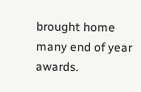brought home many end of year awards.